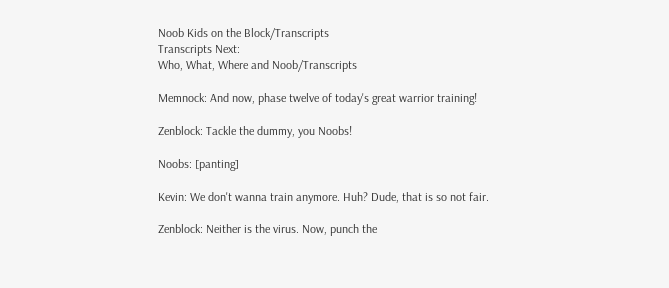Noob Kids on the Block/Transcripts
Transcripts Next:
Who, What, Where and Noob/Transcripts

Memnock: And now, phase twelve of today's great warrior training!

Zenblock: Tackle the dummy, you Noobs!

Noobs: [panting]

Kevin: We don't wanna train anymore. Huh? Dude, that is so not fair.

Zenblock: Neither is the virus. Now, punch the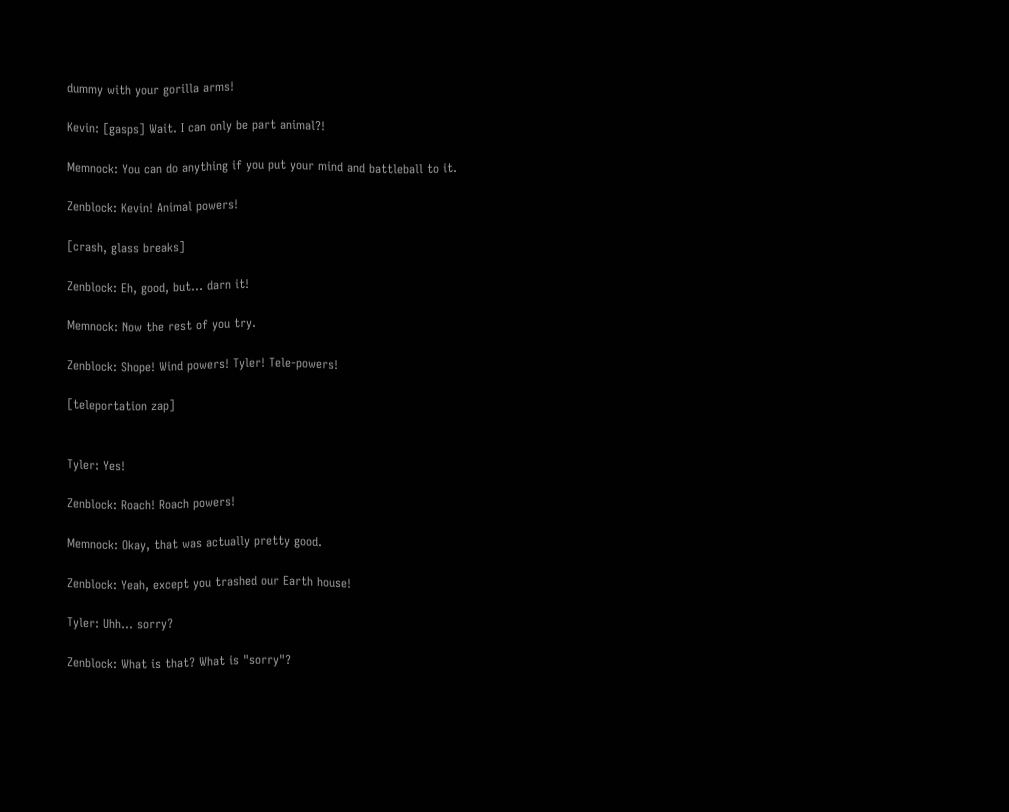dummy with your gorilla arms!

Kevin: [gasps] Wait. I can only be part animal?!

Memnock: You can do anything if you put your mind and battleball to it.

Zenblock: Kevin! Animal powers!

[crash, glass breaks]

Zenblock: Eh, good, but... darn it!

Memnock: Now the rest of you try.

Zenblock: Shope! Wind powers! Tyler! Tele-powers!

[teleportation zap]


Tyler: Yes!

Zenblock: Roach! Roach powers!

Memnock: Okay, that was actually pretty good.

Zenblock: Yeah, except you trashed our Earth house!

Tyler: Uhh... sorry?

Zenblock: What is that? What is "sorry"?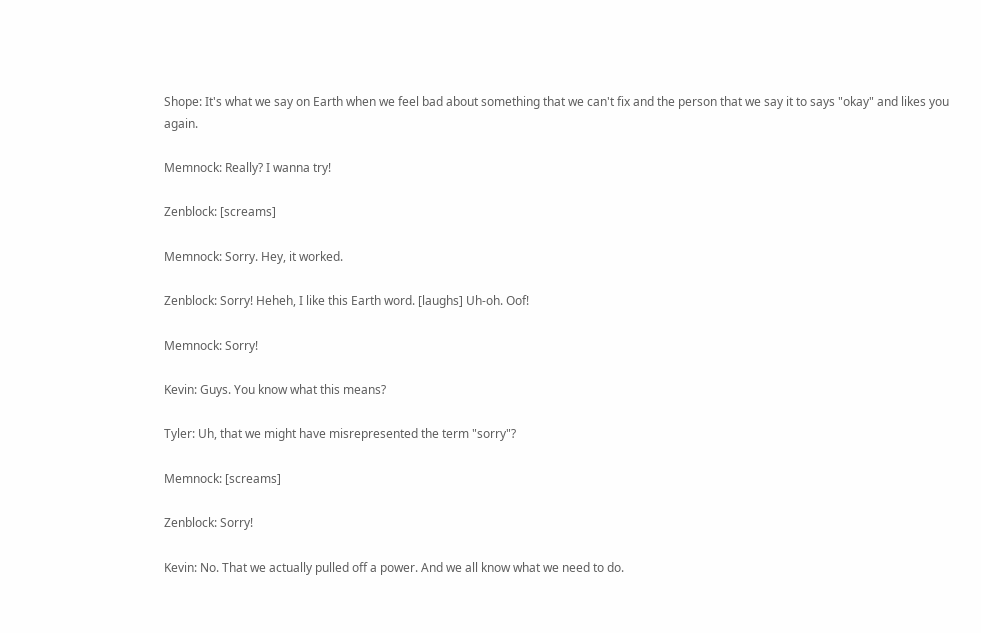Shope: It's what we say on Earth when we feel bad about something that we can't fix and the person that we say it to says "okay" and likes you again.

Memnock: Really? I wanna try!

Zenblock: [screams]

Memnock: Sorry. Hey, it worked.

Zenblock: Sorry! Heheh, I like this Earth word. [laughs] Uh-oh. Oof!

Memnock: Sorry!

Kevin: Guys. You know what this means?

Tyler: Uh, that we might have misrepresented the term "sorry"?

Memnock: [screams]

Zenblock: Sorry!

Kevin: No. That we actually pulled off a power. And we all know what we need to do.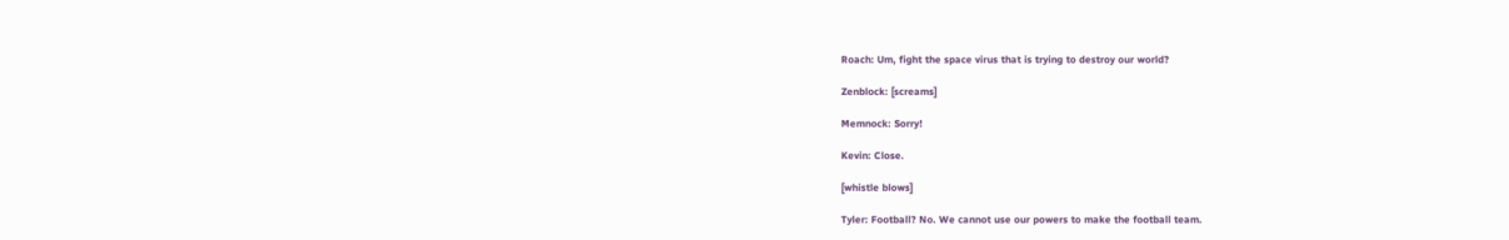Roach: Um, fight the space virus that is trying to destroy our world?

Zenblock: [screams]

Memnock: Sorry!

Kevin: Close.

[whistle blows]

Tyler: Football? No. We cannot use our powers to make the football team.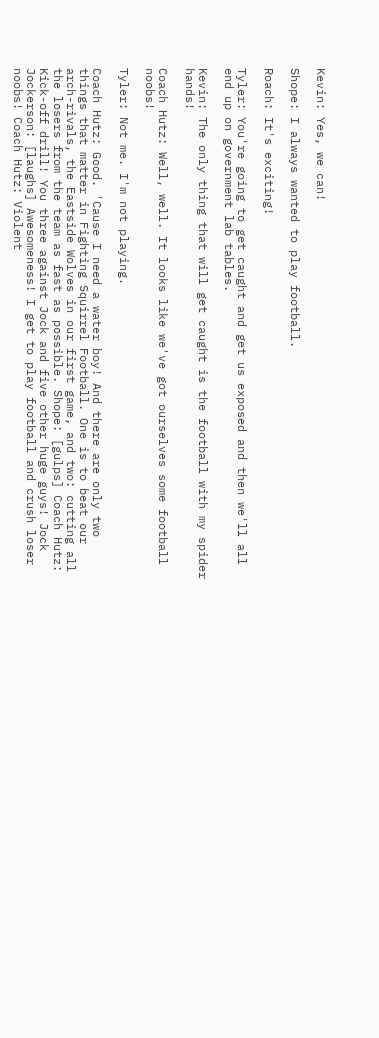Kevin: Yes, we can!

Shope: I always wanted to play football.

Roach: It's exciting!

Tyler: You're going to get caught and get us exposed and then we'll all end up on government lab tables.

Kevin: The only thing that will get caught is the football with my spider hands!

Coach Hutz: Well, well. It looks like we've got ourselves some football noobs!

Tyler: Not me. I'm not playing.

Coach Hutz: Good. 'Cause I need a water boy! And there are only two things that matter in Fighting Squirrel Football. One is to beat our arch-rivals, the Eastside Wolves in our first game, and two: cutting all the losers from the team as fast as possible. Shope: [gulps] Coach Hutz: Kick-off drill! You three against Jock and five other huge guys! Jock Jockerson: [laughs] Awesomeness! I get to play football and crush loser noobs! Coach Hutz: Violent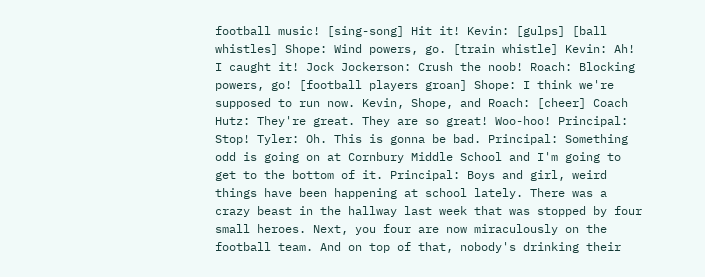football music! [sing-song] Hit it! Kevin: [gulps] [ball whistles] Shope: Wind powers, go. [train whistle] Kevin: Ah! I caught it! Jock Jockerson: Crush the noob! Roach: Blocking powers, go! [football players groan] Shope: I think we're supposed to run now. Kevin, Shope, and Roach: [cheer] Coach Hutz: They're great. They are so great! Woo-hoo! Principal: Stop! Tyler: Oh. This is gonna be bad. Principal: Something odd is going on at Cornbury Middle School and I'm going to get to the bottom of it. Principal: Boys and girl, weird things have been happening at school lately. There was a crazy beast in the hallway last week that was stopped by four small heroes. Next, you four are now miraculously on the football team. And on top of that, nobody's drinking their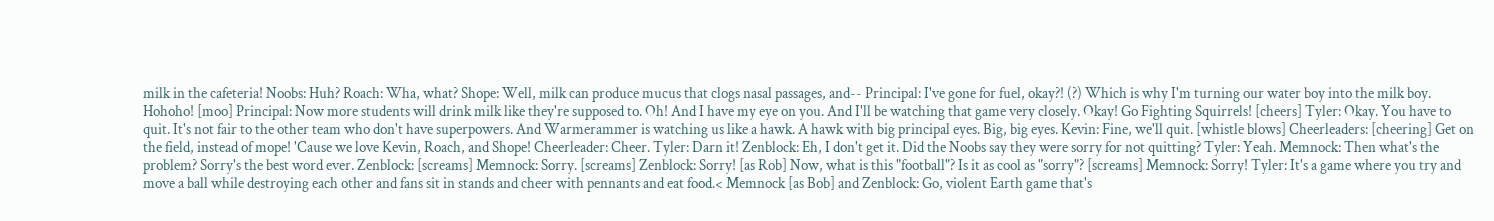milk in the cafeteria! Noobs: Huh? Roach: Wha, what? Shope: Well, milk can produce mucus that clogs nasal passages, and-- Principal: I've gone for fuel, okay?! (?) Which is why I'm turning our water boy into the milk boy. Hohoho! [moo] Principal: Now more students will drink milk like they're supposed to. Oh! And I have my eye on you. And I'll be watching that game very closely. Okay! Go Fighting Squirrels! [cheers] Tyler: Okay. You have to quit. It's not fair to the other team who don't have superpowers. And Warmerammer is watching us like a hawk. A hawk with big principal eyes. Big, big eyes. Kevin: Fine, we'll quit. [whistle blows] Cheerleaders: [cheering] Get on the field, instead of mope! 'Cause we love Kevin, Roach, and Shope! Cheerleader: Cheer. Tyler: Darn it! Zenblock: Eh, I don't get it. Did the Noobs say they were sorry for not quitting? Tyler: Yeah. Memnock: Then what's the problem? Sorry's the best word ever. Zenblock: [screams] Memnock: Sorry. [screams] Zenblock: Sorry! [as Rob] Now, what is this "football"? Is it as cool as "sorry"? [screams] Memnock: Sorry! Tyler: It's a game where you try and move a ball while destroying each other and fans sit in stands and cheer with pennants and eat food.< Memnock [as Bob] and Zenblock: Go, violent Earth game that's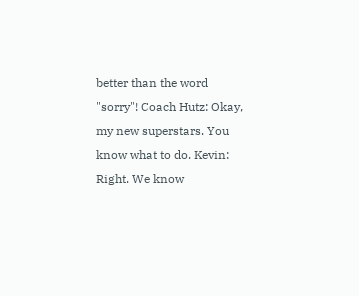better than the word "sorry"! Coach Hutz: Okay, my new superstars. You know what to do. Kevin: Right. We know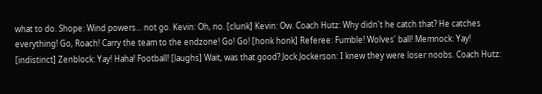what to do. Shope: Wind powers... not go. Kevin: Oh, no. [clunk] Kevin: Ow. Coach Hutz: Why didn't he catch that? He catches everything! Go, Roach! Carry the team to the endzone! Go! Go! [honk honk] Referee: Fumble! Wolves' ball! Memnock: Yay! [indistinct] Zenblock: Yay! Haha! Football! [laughs] Wait, was that good? Jock Jockerson: I knew they were loser noobs. Coach Hutz: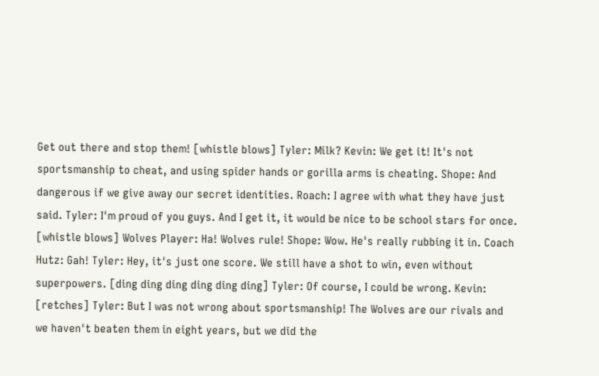Get out there and stop them! [whistle blows] Tyler: Milk? Kevin: We get it! It's not sportsmanship to cheat, and using spider hands or gorilla arms is cheating. Shope: And dangerous if we give away our secret identities. Roach: I agree with what they have just said. Tyler: I'm proud of you guys. And I get it, it would be nice to be school stars for once. [whistle blows] Wolves Player: Ha! Wolves rule! Shope: Wow. He's really rubbing it in. Coach Hutz: Gah! Tyler: Hey, it's just one score. We still have a shot to win, even without superpowers. [ding ding ding ding ding ding] Tyler: Of course, I could be wrong. Kevin: [retches] Tyler: But I was not wrong about sportsmanship! The Wolves are our rivals and we haven't beaten them in eight years, but we did the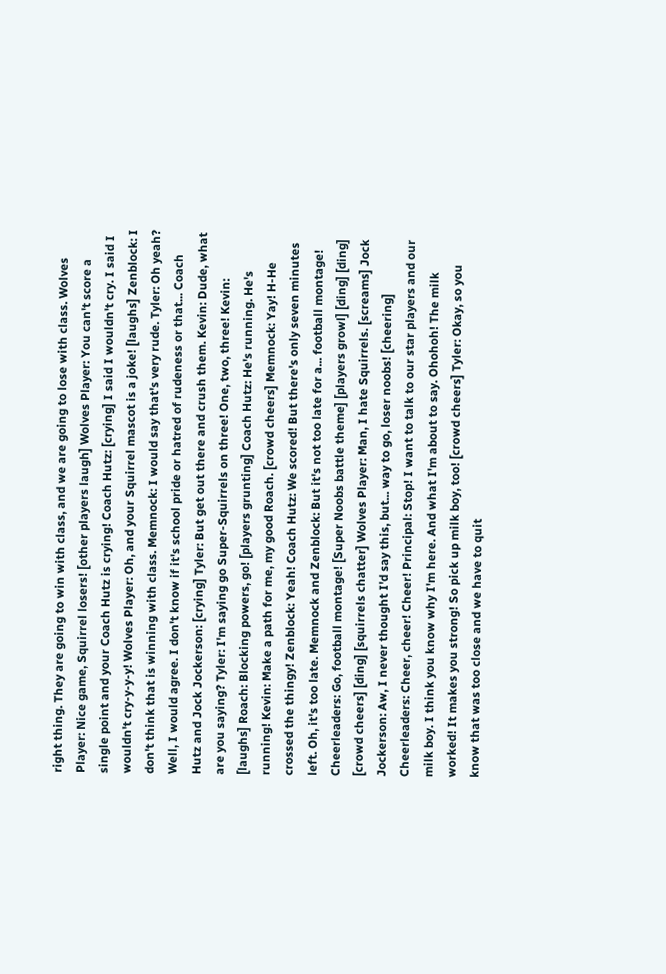right thing. They are going to win with class, and we are going to lose with class. Wolves Player: Nice game, Squirrel losers! [other players laugh] Wolves Player: You can't score a single point and your Coach Hutz is crying! Coach Hutz: [crying] I said I wouldn't cry. I said I wouldn't cry-y-y-y! Wolves Player: Oh, and your Squirrel mascot is a joke! [laughs] Zenblock: I don't think that is winning with class. Memnock: I would say that's very rude. Tyler: Oh yeah? Well, I would agree. I don't know if it's school pride or hatred of rudeness or that... Coach Hutz and Jock Jockerson: [crying] Tyler: But get out there and crush them. Kevin: Dude, what are you saying? Tyler: I'm saying go Super-Squirrels on three! One, two, three! Kevin: [laughs] Roach: Blocking powers, go! [players grunting] Coach Hutz: He's running. He's running! Kevin: Make a path for me, my good Roach. [crowd cheers] Memnock: Yay! H-He crossed the thingy! Zenblock: Yeah! Coach Hutz: We scored! But there's only seven minutes left. Oh, it's too late. Memnock and Zenblock: But it's not too late for a... football montage! Cheerleaders: Go, football montage! [Super Noobs battle theme] [players growl] [ding] [ding] [crowd cheers] [ding] [squirrels chatter] Wolves Player: Man, I hate Squirrels. [screams] Jock Jockerson: Aw, I never thought I'd say this, but... way to go, loser noobs! [cheering] Cheerleaders: Cheer, cheer! Cheer! Principal: Stop! I want to talk to our star players and our milk boy. I think you know why I'm here. And what I'm about to say. Ohohoh! The milk worked! It makes you strong! So pick up milk boy, too! [crowd cheers] Tyler: Okay, so you know that was too close and we have to quit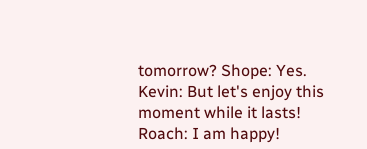tomorrow? Shope: Yes. Kevin: But let's enjoy this moment while it lasts! Roach: I am happy!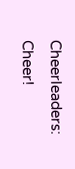Cheerleaders: Cheer!